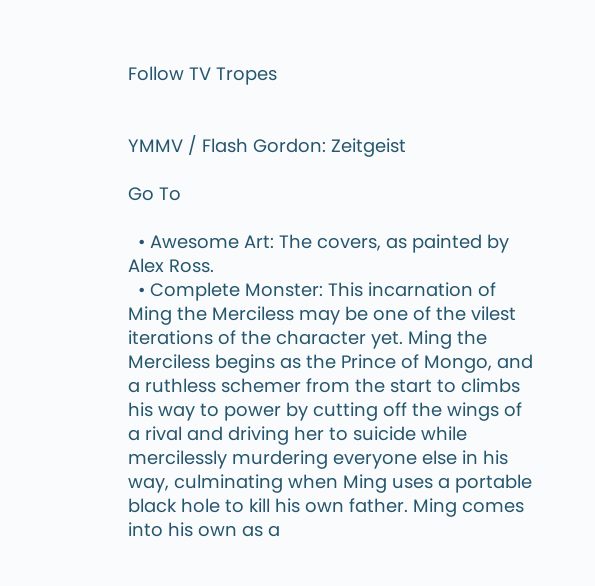Follow TV Tropes


YMMV / Flash Gordon: Zeitgeist

Go To

  • Awesome Art: The covers, as painted by Alex Ross.
  • Complete Monster: This incarnation of Ming the Merciless may be one of the vilest iterations of the character yet. Ming the Merciless begins as the Prince of Mongo, and a ruthless schemer from the start to climbs his way to power by cutting off the wings of a rival and driving her to suicide while mercilessly murdering everyone else in his way, culminating when Ming uses a portable black hole to kill his own father. Ming comes into his own as a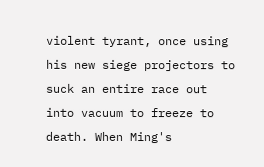violent tyrant, once using his new siege projectors to suck an entire race out into vacuum to freeze to death. When Ming's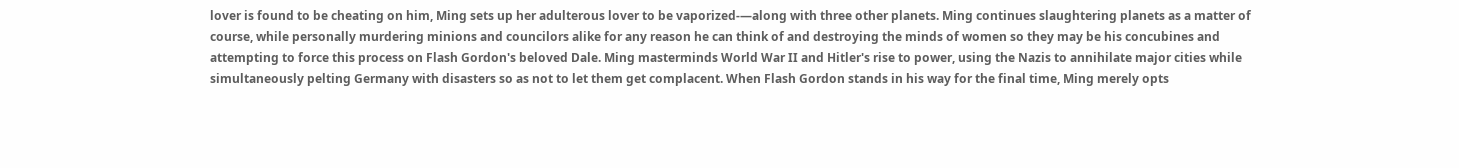lover is found to be cheating on him, Ming sets up her adulterous lover to be vaporized-—along with three other planets. Ming continues slaughtering planets as a matter of course, while personally murdering minions and councilors alike for any reason he can think of and destroying the minds of women so they may be his concubines and attempting to force this process on Flash Gordon's beloved Dale. Ming masterminds World War II and Hitler's rise to power, using the Nazis to annihilate major cities while simultaneously pelting Germany with disasters so as not to let them get complacent. When Flash Gordon stands in his way for the final time, Ming merely opts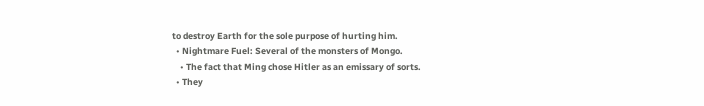to destroy Earth for the sole purpose of hurting him.
  • Nightmare Fuel: Several of the monsters of Mongo.
    • The fact that Ming chose Hitler as an emissary of sorts.
  • They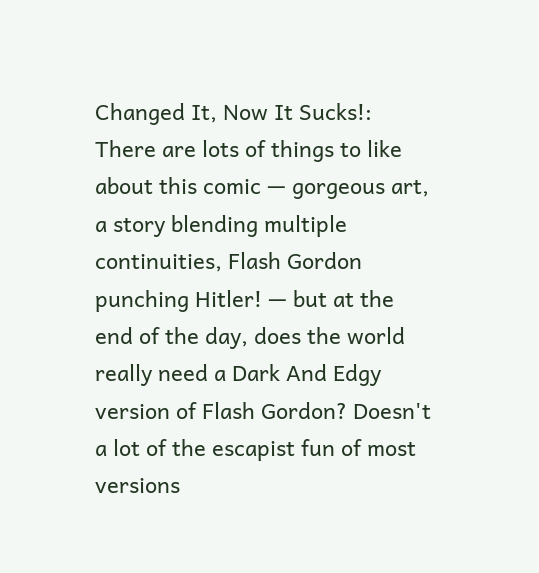Changed It, Now It Sucks!: There are lots of things to like about this comic — gorgeous art, a story blending multiple continuities, Flash Gordon punching Hitler! — but at the end of the day, does the world really need a Dark And Edgy version of Flash Gordon? Doesn't a lot of the escapist fun of most versions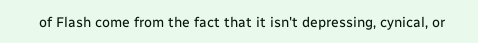of Flash come from the fact that it isn't depressing, cynical, or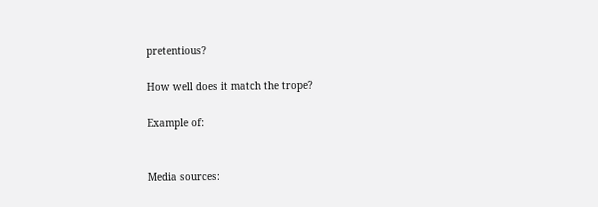pretentious?

How well does it match the trope?

Example of:


Media sources: